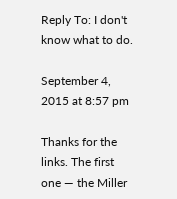Reply To: I don't know what to do.

September 4, 2015 at 8:57 pm

Thanks for the links. The first one — the Miller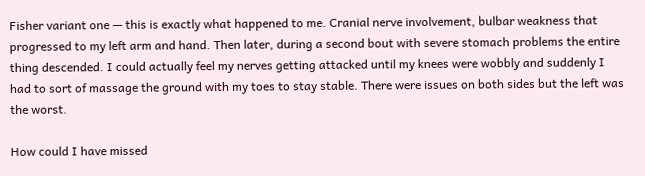Fisher variant one — this is exactly what happened to me. Cranial nerve involvement, bulbar weakness that progressed to my left arm and hand. Then later, during a second bout with severe stomach problems the entire thing descended. I could actually feel my nerves getting attacked until my knees were wobbly and suddenly I had to sort of massage the ground with my toes to stay stable. There were issues on both sides but the left was the worst.

How could I have missed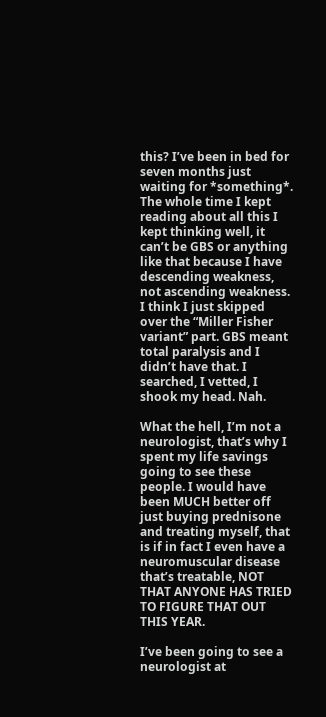this? I’ve been in bed for seven months just waiting for *something*. The whole time I kept reading about all this I kept thinking well, it can’t be GBS or anything like that because I have descending weakness, not ascending weakness. I think I just skipped over the “Miller Fisher variant” part. GBS meant total paralysis and I didn’t have that. I searched, I vetted, I shook my head. Nah.

What the hell, I’m not a neurologist, that’s why I spent my life savings going to see these people. I would have been MUCH better off just buying prednisone and treating myself, that is if in fact I even have a neuromuscular disease that’s treatable, NOT THAT ANYONE HAS TRIED TO FIGURE THAT OUT THIS YEAR.

I’ve been going to see a neurologist at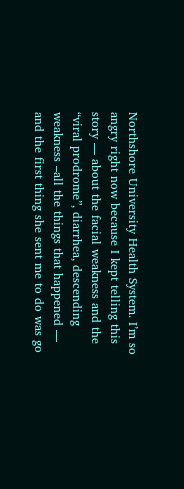Northshore University Health System. I’m so angry right now because I kept telling this story — about the facial weakness and the “viral prodrome”, diarrhea, descending weakness –all the things that happened — and the first thing she sent me to do was go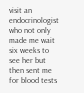visit an endocrinologist who not only made me wait six weeks to see her but then sent me for blood tests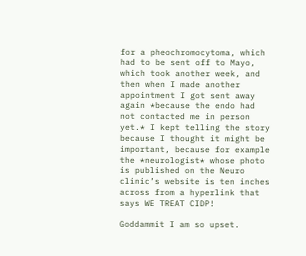for a pheochromocytoma, which had to be sent off to Mayo, which took another week, and then when I made another appointment I got sent away again *because the endo had not contacted me in person yet.* I kept telling the story because I thought it might be important, because for example the *neurologist* whose photo is published on the Neuro clinic’s website is ten inches across from a hyperlink that says WE TREAT CIDP!

Goddammit I am so upset.